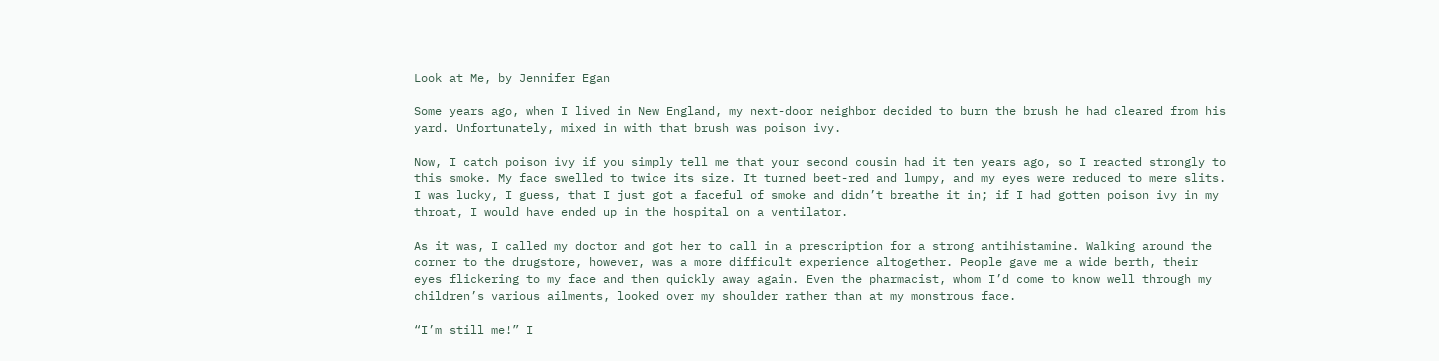Look at Me, by Jennifer Egan

Some years ago, when I lived in New England, my next-door neighbor decided to burn the brush he had cleared from his yard. Unfortunately, mixed in with that brush was poison ivy.

Now, I catch poison ivy if you simply tell me that your second cousin had it ten years ago, so I reacted strongly to this smoke. My face swelled to twice its size. It turned beet-red and lumpy, and my eyes were reduced to mere slits. I was lucky, I guess, that I just got a faceful of smoke and didn’t breathe it in; if I had gotten poison ivy in my throat, I would have ended up in the hospital on a ventilator.

As it was, I called my doctor and got her to call in a prescription for a strong antihistamine. Walking around the corner to the drugstore, however, was a more difficult experience altogether. People gave me a wide berth, their eyes flickering to my face and then quickly away again. Even the pharmacist, whom I’d come to know well through my children’s various ailments, looked over my shoulder rather than at my monstrous face.

“I’m still me!” I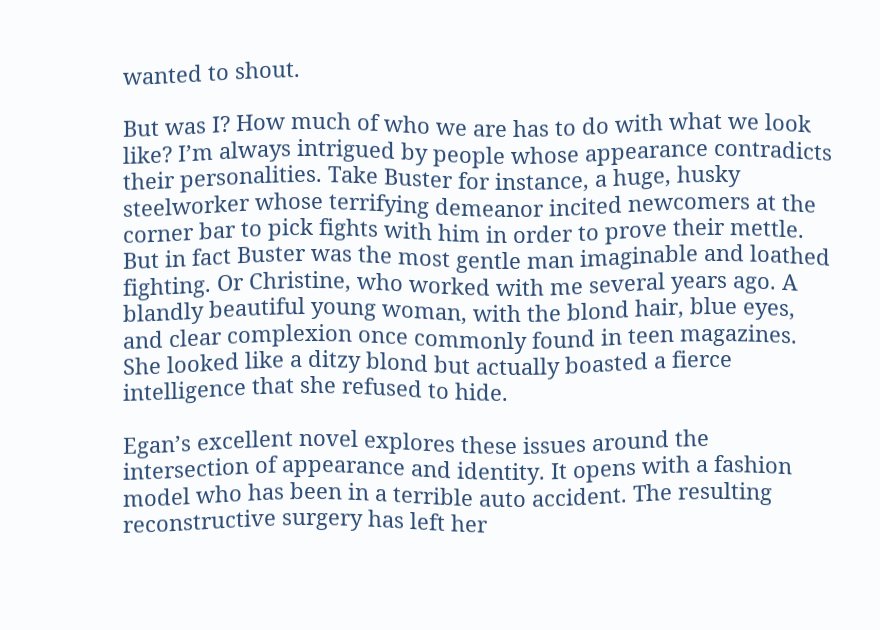wanted to shout.

But was I? How much of who we are has to do with what we look like? I’m always intrigued by people whose appearance contradicts their personalities. Take Buster for instance, a huge, husky steelworker whose terrifying demeanor incited newcomers at the corner bar to pick fights with him in order to prove their mettle. But in fact Buster was the most gentle man imaginable and loathed fighting. Or Christine, who worked with me several years ago. A blandly beautiful young woman, with the blond hair, blue eyes, and clear complexion once commonly found in teen magazines. She looked like a ditzy blond but actually boasted a fierce intelligence that she refused to hide.

Egan’s excellent novel explores these issues around the intersection of appearance and identity. It opens with a fashion model who has been in a terrible auto accident. The resulting reconstructive surgery has left her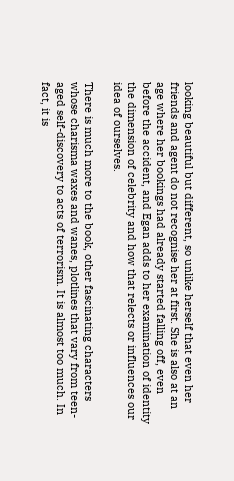looking beautiful but different, so unlike herself that even her friends and agent do not recognise her at first. She is also at an age where her bookings had already started falling off, even before the accident, and Egan adds to her examination of identity the dimension of celebrity and how that relects or influences our idea of ourselves.

There is much more to the book, other fascinating characters whose charisma waxes and wanes, plotlines that vary from teen-aged self-discovery to acts of terrorism. It is almost too much. In fact, it is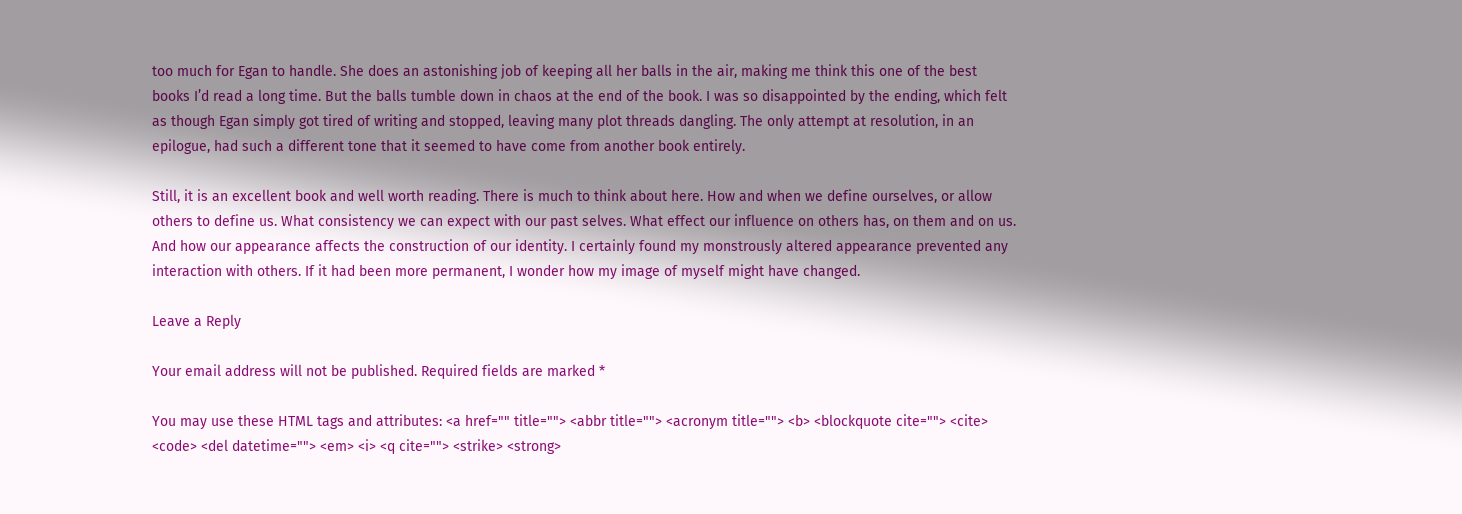too much for Egan to handle. She does an astonishing job of keeping all her balls in the air, making me think this one of the best books I’d read a long time. But the balls tumble down in chaos at the end of the book. I was so disappointed by the ending, which felt as though Egan simply got tired of writing and stopped, leaving many plot threads dangling. The only attempt at resolution, in an epilogue, had such a different tone that it seemed to have come from another book entirely.

Still, it is an excellent book and well worth reading. There is much to think about here. How and when we define ourselves, or allow others to define us. What consistency we can expect with our past selves. What effect our influence on others has, on them and on us. And how our appearance affects the construction of our identity. I certainly found my monstrously altered appearance prevented any interaction with others. If it had been more permanent, I wonder how my image of myself might have changed.

Leave a Reply

Your email address will not be published. Required fields are marked *

You may use these HTML tags and attributes: <a href="" title=""> <abbr title=""> <acronym title=""> <b> <blockquote cite=""> <cite> <code> <del datetime=""> <em> <i> <q cite=""> <strike> <strong>